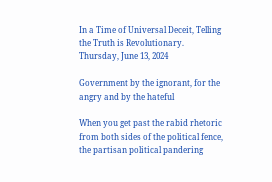In a Time of Universal Deceit, Telling the Truth is Revolutionary.
Thursday, June 13, 2024

Government by the ignorant, for the angry and by the hateful

When you get past the rabid rhetoric from both sides of the political fence, the partisan political pandering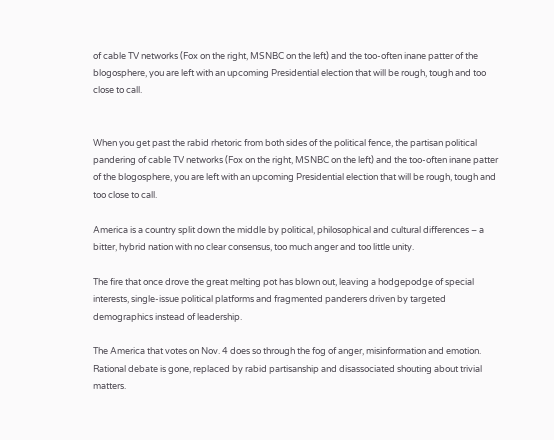of cable TV networks (Fox on the right, MSNBC on the left) and the too-often inane patter of the blogosphere, you are left with an upcoming Presidential election that will be rough, tough and too close to call.


When you get past the rabid rhetoric from both sides of the political fence, the partisan political pandering of cable TV networks (Fox on the right, MSNBC on the left) and the too-often inane patter of the blogosphere, you are left with an upcoming Presidential election that will be rough, tough and too close to call.

America is a country split down the middle by political, philosophical and cultural differences – a bitter, hybrid nation with no clear consensus, too much anger and too little unity.

The fire that once drove the great melting pot has blown out, leaving a hodgepodge of special interests, single-issue political platforms and fragmented panderers driven by targeted demographics instead of leadership.

The America that votes on Nov. 4 does so through the fog of anger, misinformation and emotion. Rational debate is gone, replaced by rabid partisanship and disassociated shouting about trivial matters.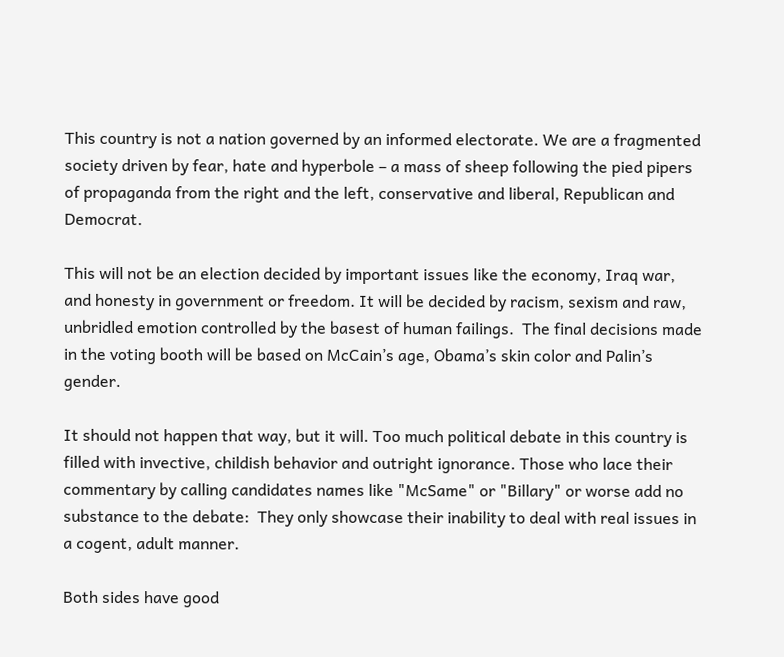This country is not a nation governed by an informed electorate. We are a fragmented society driven by fear, hate and hyperbole – a mass of sheep following the pied pipers of propaganda from the right and the left, conservative and liberal, Republican and Democrat.

This will not be an election decided by important issues like the economy, Iraq war, and honesty in government or freedom. It will be decided by racism, sexism and raw, unbridled emotion controlled by the basest of human failings.  The final decisions made in the voting booth will be based on McCain’s age, Obama’s skin color and Palin’s gender.

It should not happen that way, but it will. Too much political debate in this country is filled with invective, childish behavior and outright ignorance. Those who lace their commentary by calling candidates names like "McSame" or "Billary" or worse add no substance to the debate:  They only showcase their inability to deal with real issues in a cogent, adult manner.

Both sides have good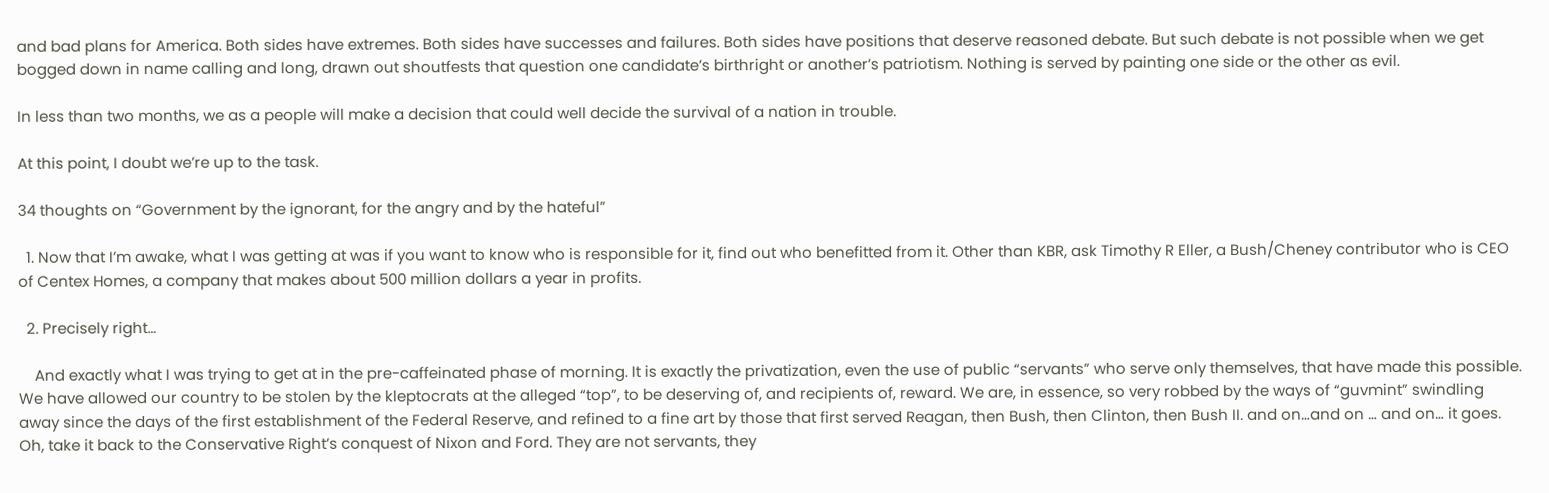and bad plans for America. Both sides have extremes. Both sides have successes and failures. Both sides have positions that deserve reasoned debate. But such debate is not possible when we get bogged down in name calling and long, drawn out shoutfests that question one candidate’s birthright or another’s patriotism. Nothing is served by painting one side or the other as evil.

In less than two months, we as a people will make a decision that could well decide the survival of a nation in trouble.

At this point, I doubt we’re up to the task.

34 thoughts on “Government by the ignorant, for the angry and by the hateful”

  1. Now that I’m awake, what I was getting at was if you want to know who is responsible for it, find out who benefitted from it. Other than KBR, ask Timothy R Eller, a Bush/Cheney contributor who is CEO of Centex Homes, a company that makes about 500 million dollars a year in profits.

  2. Precisely right…

    And exactly what I was trying to get at in the pre-caffeinated phase of morning. It is exactly the privatization, even the use of public “servants” who serve only themselves, that have made this possible. We have allowed our country to be stolen by the kleptocrats at the alleged “top”, to be deserving of, and recipients of, reward. We are, in essence, so very robbed by the ways of “guvmint” swindling away since the days of the first establishment of the Federal Reserve, and refined to a fine art by those that first served Reagan, then Bush, then Clinton, then Bush II. and on…and on … and on… it goes. Oh, take it back to the Conservative Right’s conquest of Nixon and Ford. They are not servants, they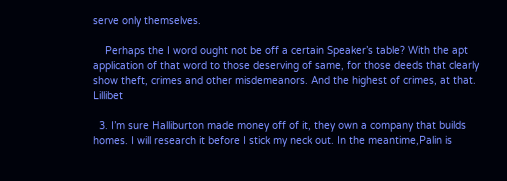serve only themselves.

    Perhaps the I word ought not be off a certain Speaker’s table? With the apt application of that word to those deserving of same, for those deeds that clearly show theft, crimes and other misdemeanors. And the highest of crimes, at that. Lillibet

  3. I’m sure Halliburton made money off of it, they own a company that builds homes. I will research it before I stick my neck out. In the meantime,Palin is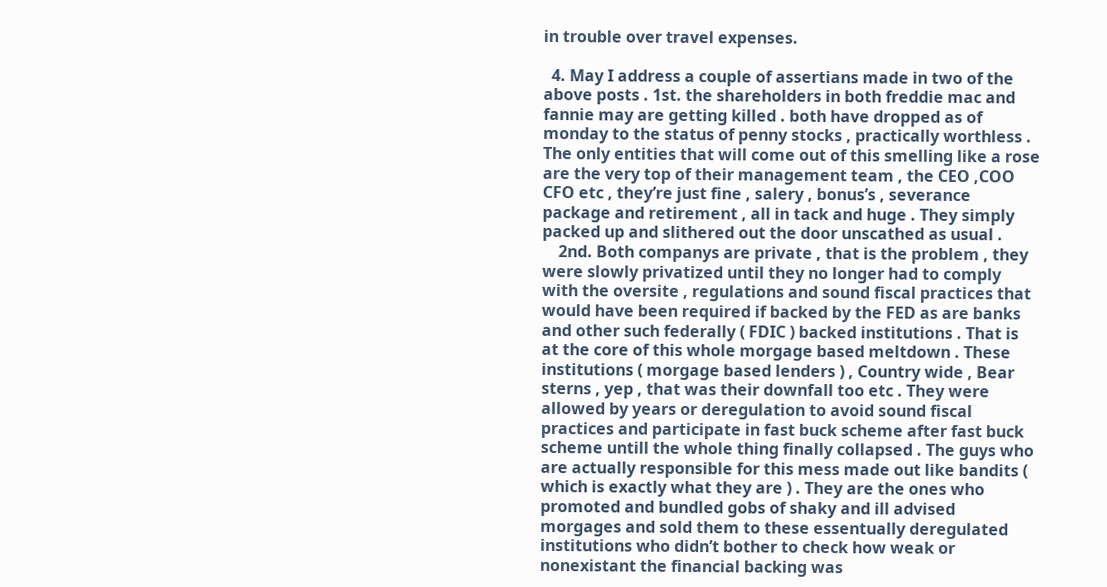in trouble over travel expenses.

  4. May I address a couple of assertians made in two of the above posts . 1st. the shareholders in both freddie mac and fannie may are getting killed . both have dropped as of monday to the status of penny stocks , practically worthless . The only entities that will come out of this smelling like a rose are the very top of their management team , the CEO ,COO CFO etc , they’re just fine , salery , bonus’s , severance package and retirement , all in tack and huge . They simply packed up and slithered out the door unscathed as usual .
    2nd. Both companys are private , that is the problem , they were slowly privatized until they no longer had to comply with the oversite , regulations and sound fiscal practices that would have been required if backed by the FED as are banks and other such federally ( FDIC ) backed institutions . That is at the core of this whole morgage based meltdown . These institutions ( morgage based lenders ) , Country wide , Bear sterns , yep , that was their downfall too etc . They were allowed by years or deregulation to avoid sound fiscal practices and participate in fast buck scheme after fast buck scheme untill the whole thing finally collapsed . The guys who are actually responsible for this mess made out like bandits ( which is exactly what they are ) . They are the ones who promoted and bundled gobs of shaky and ill advised morgages and sold them to these essentually deregulated institutions who didn’t bother to check how weak or nonexistant the financial backing was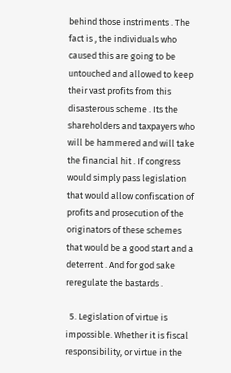behind those instriments . The fact is , the individuals who caused this are going to be untouched and allowed to keep their vast profits from this disasterous scheme . Its the shareholders and taxpayers who will be hammered and will take the financial hit . If congress would simply pass legislation that would allow confiscation of profits and prosecution of the originators of these schemes that would be a good start and a deterrent . And for god sake reregulate the bastards .

  5. Legislation of virtue is impossible. Whether it is fiscal responsibility, or virtue in the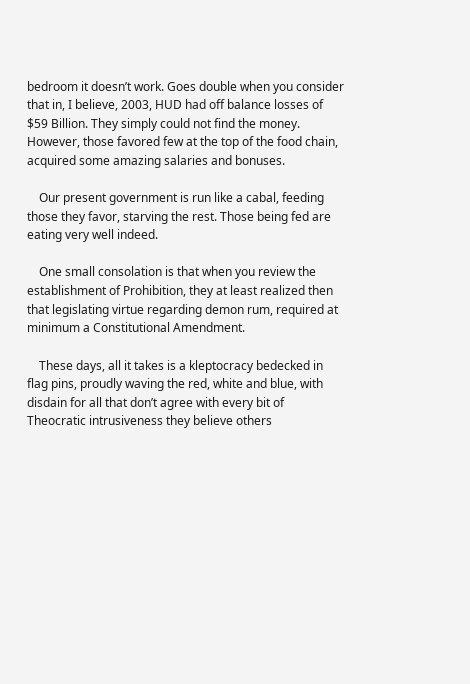bedroom it doesn’t work. Goes double when you consider that in, I believe, 2003, HUD had off balance losses of $59 Billion. They simply could not find the money. However, those favored few at the top of the food chain, acquired some amazing salaries and bonuses.

    Our present government is run like a cabal, feeding those they favor, starving the rest. Those being fed are eating very well indeed.

    One small consolation is that when you review the establishment of Prohibition, they at least realized then that legislating virtue regarding demon rum, required at minimum a Constitutional Amendment.

    These days, all it takes is a kleptocracy bedecked in flag pins, proudly waving the red, white and blue, with disdain for all that don’t agree with every bit of Theocratic intrusiveness they believe others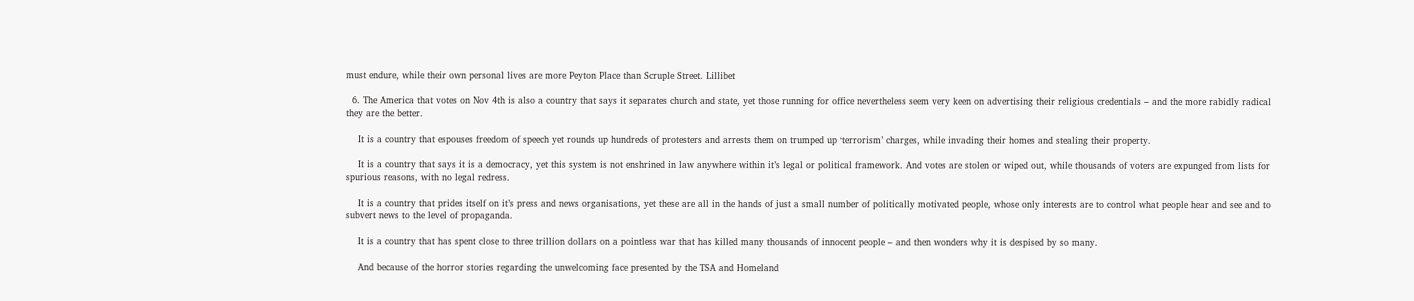must endure, while their own personal lives are more Peyton Place than Scruple Street. Lillibet

  6. The America that votes on Nov 4th is also a country that says it separates church and state, yet those running for office nevertheless seem very keen on advertising their religious credentials – and the more rabidly radical they are the better.

    It is a country that espouses freedom of speech yet rounds up hundreds of protesters and arrests them on trumped up ‘terrorism’ charges, while invading their homes and stealing their property.

    It is a country that says it is a democracy, yet this system is not enshrined in law anywhere within it’s legal or political framework. And votes are stolen or wiped out, while thousands of voters are expunged from lists for spurious reasons, with no legal redress.

    It is a country that prides itself on it’s press and news organisations, yet these are all in the hands of just a small number of politically motivated people, whose only interests are to control what people hear and see and to subvert news to the level of propaganda.

    It is a country that has spent close to three trillion dollars on a pointless war that has killed many thousands of innocent people – and then wonders why it is despised by so many.

    And because of the horror stories regarding the unwelcoming face presented by the TSA and Homeland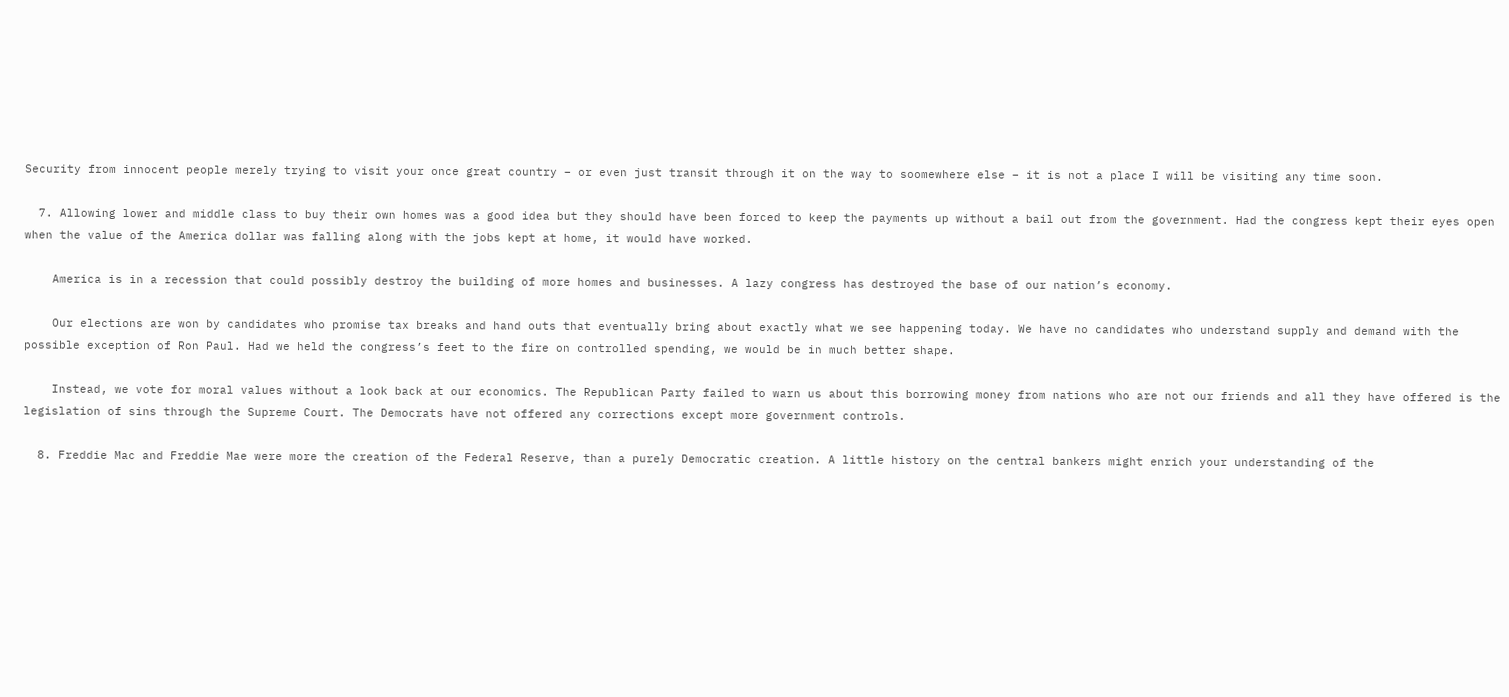Security from innocent people merely trying to visit your once great country – or even just transit through it on the way to soomewhere else – it is not a place I will be visiting any time soon.

  7. Allowing lower and middle class to buy their own homes was a good idea but they should have been forced to keep the payments up without a bail out from the government. Had the congress kept their eyes open when the value of the America dollar was falling along with the jobs kept at home, it would have worked.

    America is in a recession that could possibly destroy the building of more homes and businesses. A lazy congress has destroyed the base of our nation’s economy.

    Our elections are won by candidates who promise tax breaks and hand outs that eventually bring about exactly what we see happening today. We have no candidates who understand supply and demand with the possible exception of Ron Paul. Had we held the congress’s feet to the fire on controlled spending, we would be in much better shape.

    Instead, we vote for moral values without a look back at our economics. The Republican Party failed to warn us about this borrowing money from nations who are not our friends and all they have offered is the legislation of sins through the Supreme Court. The Democrats have not offered any corrections except more government controls.

  8. Freddie Mac and Freddie Mae were more the creation of the Federal Reserve, than a purely Democratic creation. A little history on the central bankers might enrich your understanding of the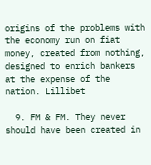origins of the problems with the economy run on fiat money, created from nothing, designed to enrich bankers at the expense of the nation. Lillibet

  9. FM & FM. They never should have been created in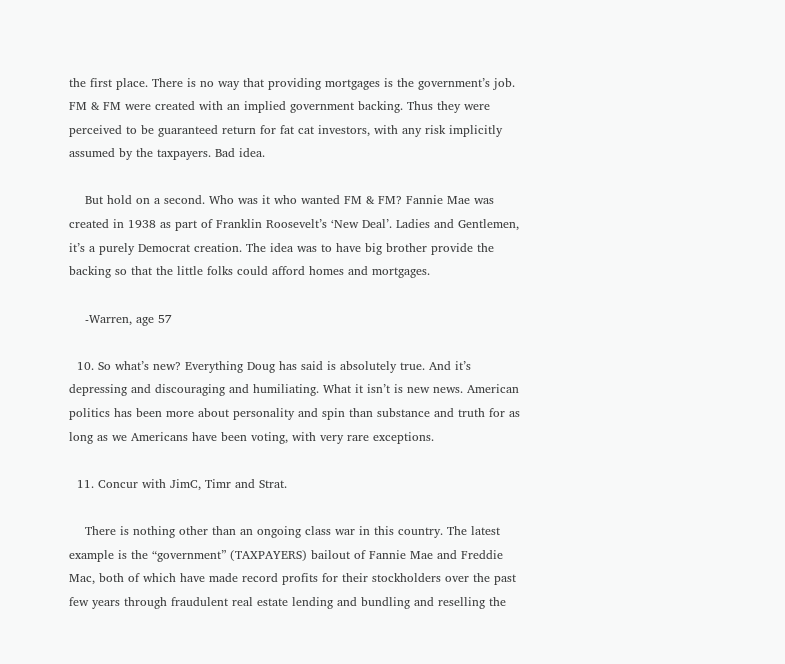the first place. There is no way that providing mortgages is the government’s job. FM & FM were created with an implied government backing. Thus they were perceived to be guaranteed return for fat cat investors, with any risk implicitly assumed by the taxpayers. Bad idea.

    But hold on a second. Who was it who wanted FM & FM? Fannie Mae was created in 1938 as part of Franklin Roosevelt’s ‘New Deal’. Ladies and Gentlemen, it’s a purely Democrat creation. The idea was to have big brother provide the backing so that the little folks could afford homes and mortgages.

    -Warren, age 57

  10. So what’s new? Everything Doug has said is absolutely true. And it’s depressing and discouraging and humiliating. What it isn’t is new news. American politics has been more about personality and spin than substance and truth for as long as we Americans have been voting, with very rare exceptions.

  11. Concur with JimC, Timr and Strat.

    There is nothing other than an ongoing class war in this country. The latest example is the “government” (TAXPAYERS) bailout of Fannie Mae and Freddie Mac, both of which have made record profits for their stockholders over the past few years through fraudulent real estate lending and bundling and reselling the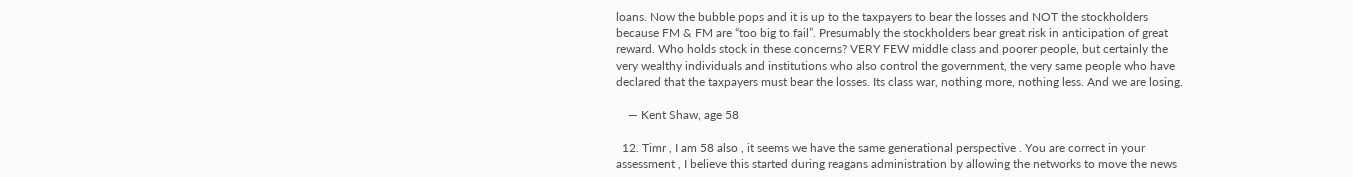loans. Now the bubble pops and it is up to the taxpayers to bear the losses and NOT the stockholders because FM & FM are “too big to fail”. Presumably the stockholders bear great risk in anticipation of great reward. Who holds stock in these concerns? VERY FEW middle class and poorer people, but certainly the very wealthy individuals and institutions who also control the government, the very same people who have declared that the taxpayers must bear the losses. Its class war, nothing more, nothing less. And we are losing.

    — Kent Shaw, age 58

  12. Timr , I am 58 also , it seems we have the same generational perspective . You are correct in your assessment , I believe this started during reagans administration by allowing the networks to move the news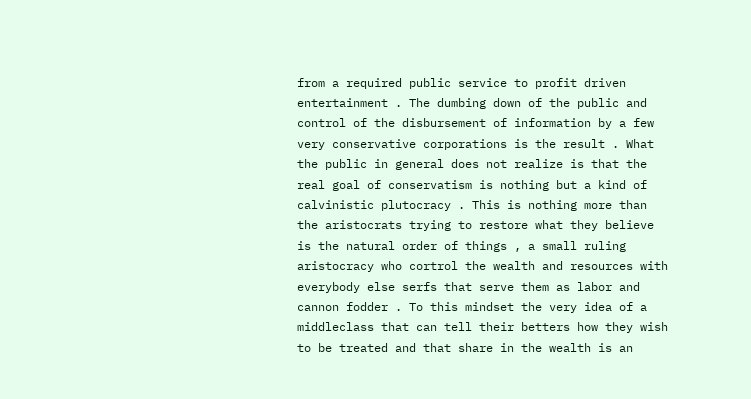from a required public service to profit driven entertainment . The dumbing down of the public and control of the disbursement of information by a few very conservative corporations is the result . What the public in general does not realize is that the real goal of conservatism is nothing but a kind of calvinistic plutocracy . This is nothing more than the aristocrats trying to restore what they believe is the natural order of things , a small ruling aristocracy who cortrol the wealth and resources with everybody else serfs that serve them as labor and cannon fodder . To this mindset the very idea of a middleclass that can tell their betters how they wish to be treated and that share in the wealth is an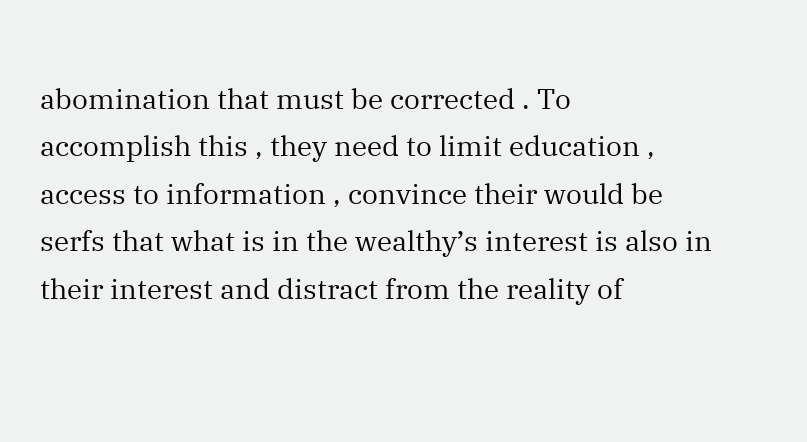abomination that must be corrected . To accomplish this , they need to limit education , access to information , convince their would be serfs that what is in the wealthy’s interest is also in their interest and distract from the reality of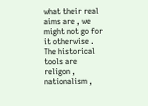what their real aims are , we might not go for it otherwise . The historical tools are religon , nationalism ,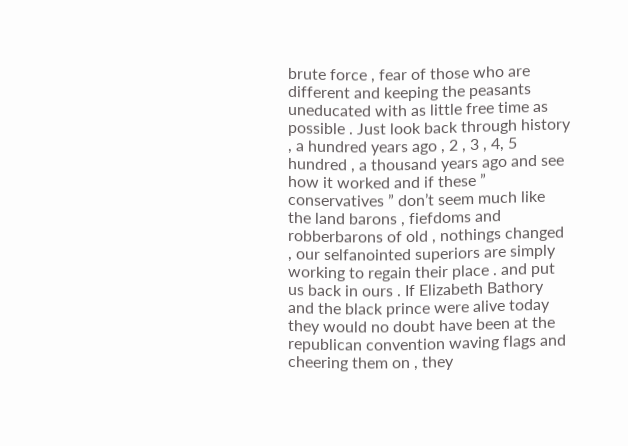brute force , fear of those who are different and keeping the peasants uneducated with as little free time as possible . Just look back through history , a hundred years ago , 2 , 3 , 4, 5 hundred , a thousand years ago and see how it worked and if these ” conservatives ” don’t seem much like the land barons , fiefdoms and robberbarons of old , nothings changed , our selfanointed superiors are simply working to regain their place . and put us back in ours . If Elizabeth Bathory and the black prince were alive today they would no doubt have been at the republican convention waving flags and cheering them on , they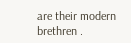are their modern brethren .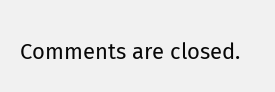Comments are closed.